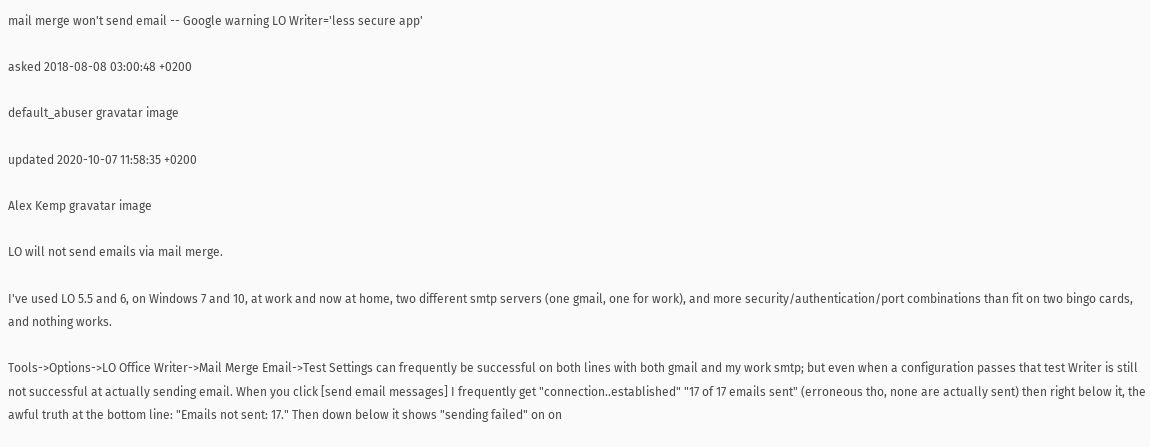mail merge won't send email -- Google warning LO Writer='less secure app'

asked 2018-08-08 03:00:48 +0200

default_abuser gravatar image

updated 2020-10-07 11:58:35 +0200

Alex Kemp gravatar image

LO will not send emails via mail merge.

I've used LO 5.5 and 6, on Windows 7 and 10, at work and now at home, two different smtp servers (one gmail, one for work), and more security/authentication/port combinations than fit on two bingo cards, and nothing works.

Tools->Options->LO Office Writer->Mail Merge Email->Test Settings can frequently be successful on both lines with both gmail and my work smtp; but even when a configuration passes that test Writer is still not successful at actually sending email. When you click [send email messages] I frequently get "connection..established" "17 of 17 emails sent" (erroneous tho, none are actually sent) then right below it, the awful truth at the bottom line: "Emails not sent: 17." Then down below it shows "sending failed" on on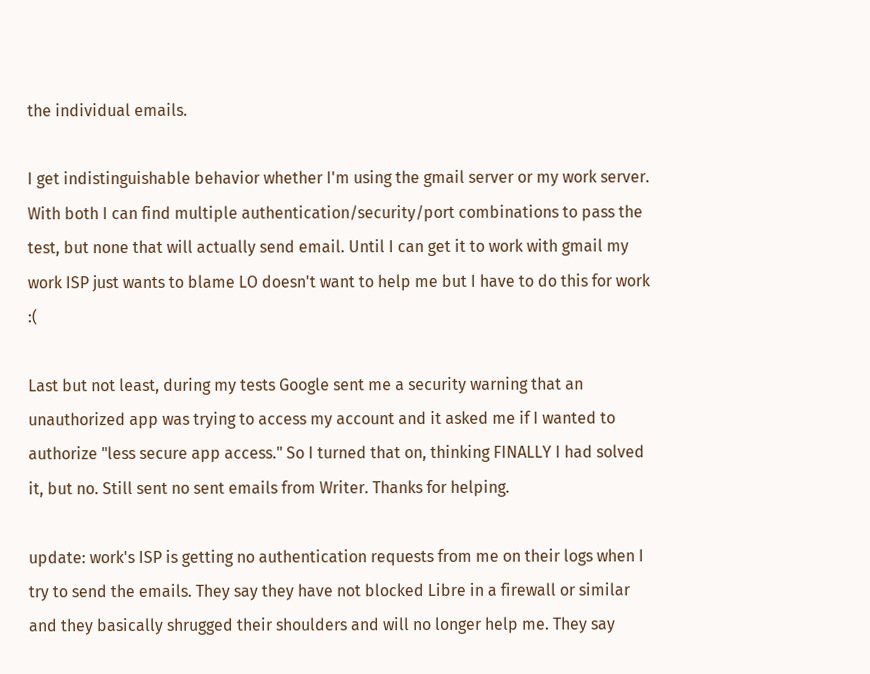the individual emails.

I get indistinguishable behavior whether I'm using the gmail server or my work server. With both I can find multiple authentication/security/port combinations to pass the test, but none that will actually send email. Until I can get it to work with gmail my work ISP just wants to blame LO doesn't want to help me but I have to do this for work :(

Last but not least, during my tests Google sent me a security warning that an unauthorized app was trying to access my account and it asked me if I wanted to authorize "less secure app access." So I turned that on, thinking FINALLY I had solved it, but no. Still sent no sent emails from Writer. Thanks for helping.

update: work's ISP is getting no authentication requests from me on their logs when I try to send the emails. They say they have not blocked Libre in a firewall or similar and they basically shrugged their shoulders and will no longer help me. They say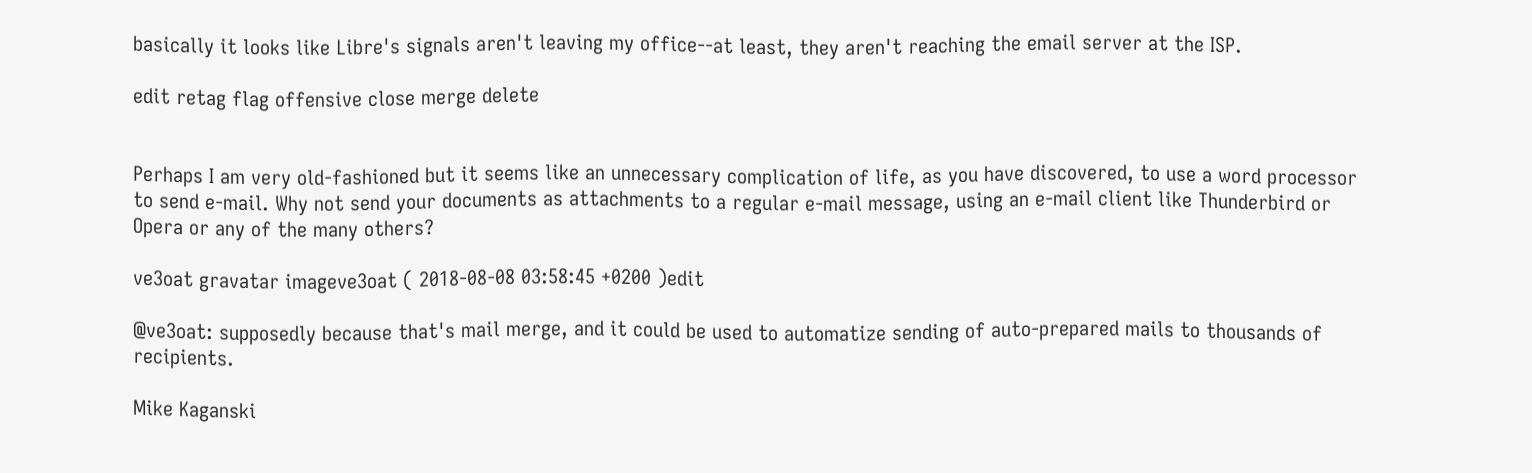basically it looks like Libre's signals aren't leaving my office--at least, they aren't reaching the email server at the ISP.

edit retag flag offensive close merge delete


Perhaps I am very old-fashioned but it seems like an unnecessary complication of life, as you have discovered, to use a word processor to send e-mail. Why not send your documents as attachments to a regular e-mail message, using an e-mail client like Thunderbird or Opera or any of the many others?

ve3oat gravatar imageve3oat ( 2018-08-08 03:58:45 +0200 )edit

@ve3oat: supposedly because that's mail merge, and it could be used to automatize sending of auto-prepared mails to thousands of recipients.

Mike Kaganski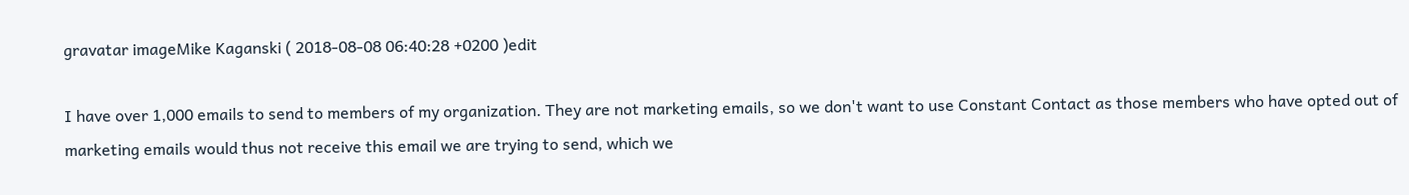gravatar imageMike Kaganski ( 2018-08-08 06:40:28 +0200 )edit

I have over 1,000 emails to send to members of my organization. They are not marketing emails, so we don't want to use Constant Contact as those members who have opted out of marketing emails would thus not receive this email we are trying to send, which we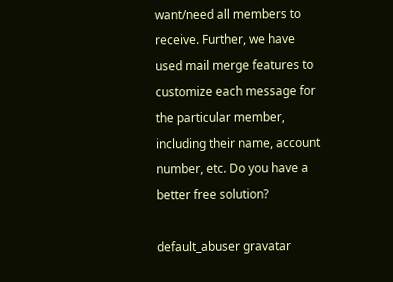want/need all members to receive. Further, we have used mail merge features to customize each message for the particular member, including their name, account number, etc. Do you have a better free solution?

default_abuser gravatar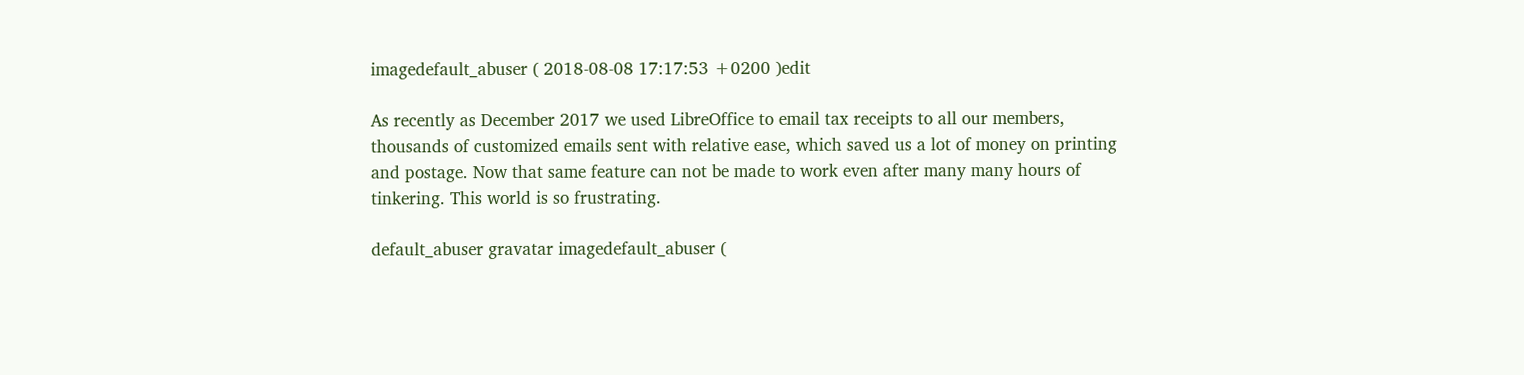imagedefault_abuser ( 2018-08-08 17:17:53 +0200 )edit

As recently as December 2017 we used LibreOffice to email tax receipts to all our members, thousands of customized emails sent with relative ease, which saved us a lot of money on printing and postage. Now that same feature can not be made to work even after many many hours of tinkering. This world is so frustrating.

default_abuser gravatar imagedefault_abuser (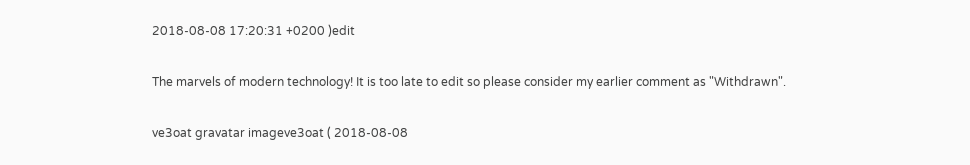2018-08-08 17:20:31 +0200 )edit

The marvels of modern technology! It is too late to edit so please consider my earlier comment as "Withdrawn".

ve3oat gravatar imageve3oat ( 2018-08-08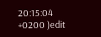20:15:04 +0200 )edit